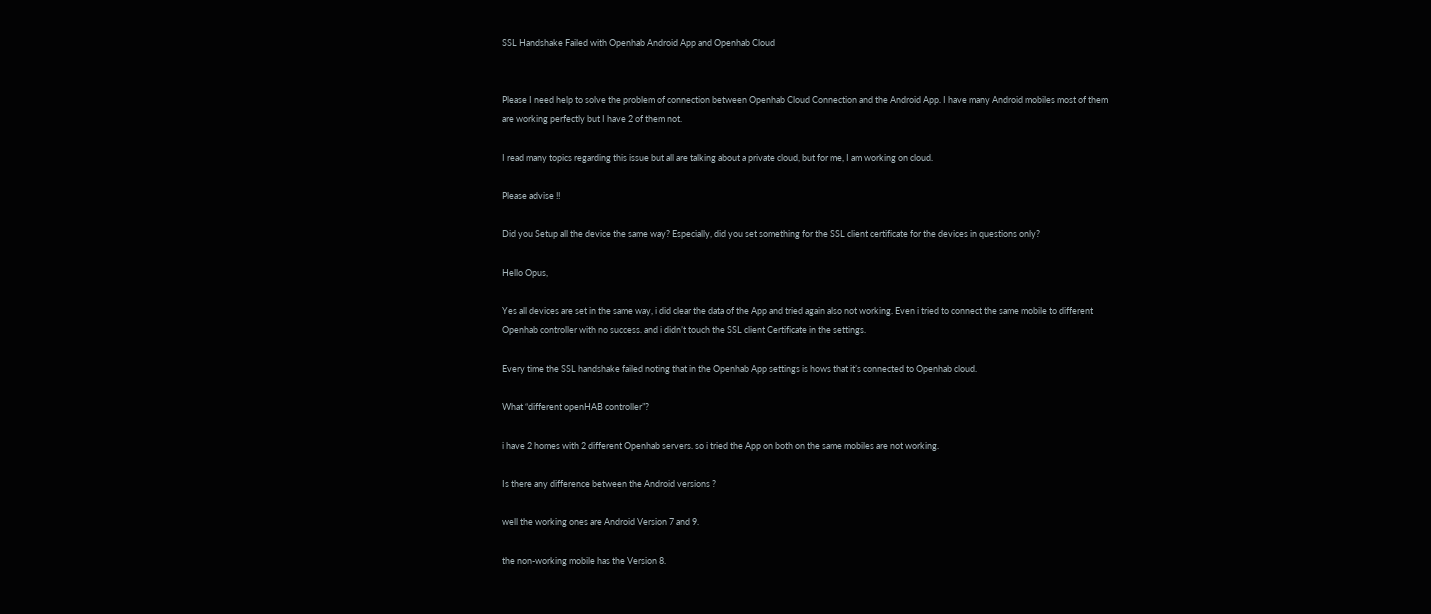SSL Handshake Failed with Openhab Android App and Openhab Cloud


Please I need help to solve the problem of connection between Openhab Cloud Connection and the Android App. I have many Android mobiles most of them are working perfectly but I have 2 of them not.

I read many topics regarding this issue but all are talking about a private cloud, but for me, I am working on cloud.

Please advise !!

Did you Setup all the device the same way? Especially, did you set something for the SSL client certificate for the devices in questions only?

Hello Opus,

Yes all devices are set in the same way, i did clear the data of the App and tried again also not working. Even i tried to connect the same mobile to different Openhab controller with no success. and i didn’t touch the SSL client Certificate in the settings.

Every time the SSL handshake failed noting that in the Openhab App settings is hows that it’s connected to Openhab cloud.

What “different openHAB controller”?

i have 2 homes with 2 different Openhab servers. so i tried the App on both on the same mobiles are not working.

Is there any difference between the Android versions ?

well the working ones are Android Version 7 and 9.

the non-working mobile has the Version 8.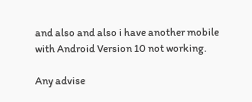and also and also i have another mobile with Android Version 10 not working.

Any advise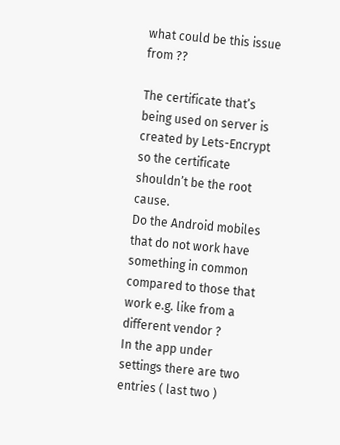what could be this issue from ??

The certificate that’s being used on server is created by Lets-Encrypt so the certificate shouldn’t be the root cause.
Do the Android mobiles that do not work have something in common compared to those that work e.g. like from a different vendor ?
In the app under settings there are two entries ( last two )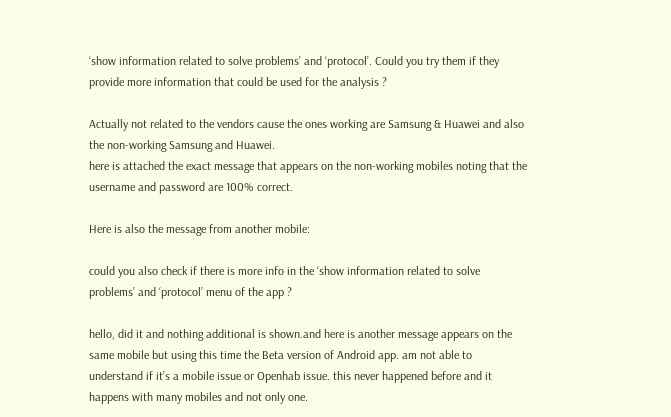‘show information related to solve problems’ and ‘protocol’. Could you try them if they provide more information that could be used for the analysis ?

Actually not related to the vendors cause the ones working are Samsung & Huawei and also the non-working Samsung and Huawei.
here is attached the exact message that appears on the non-working mobiles noting that the username and password are 100% correct.

Here is also the message from another mobile:

could you also check if there is more info in the ‘show information related to solve problems’ and ‘protocol’ menu of the app ?

hello, did it and nothing additional is shown.and here is another message appears on the same mobile but using this time the Beta version of Android app. am not able to understand if it’s a mobile issue or Openhab issue. this never happened before and it happens with many mobiles and not only one.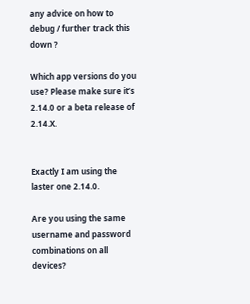any advice on how to debug / further track this down ?

Which app versions do you use? Please make sure it’s 2.14.0 or a beta release of 2.14.X.


Exactly I am using the laster one 2.14.0.

Are you using the same username and password combinations on all devices?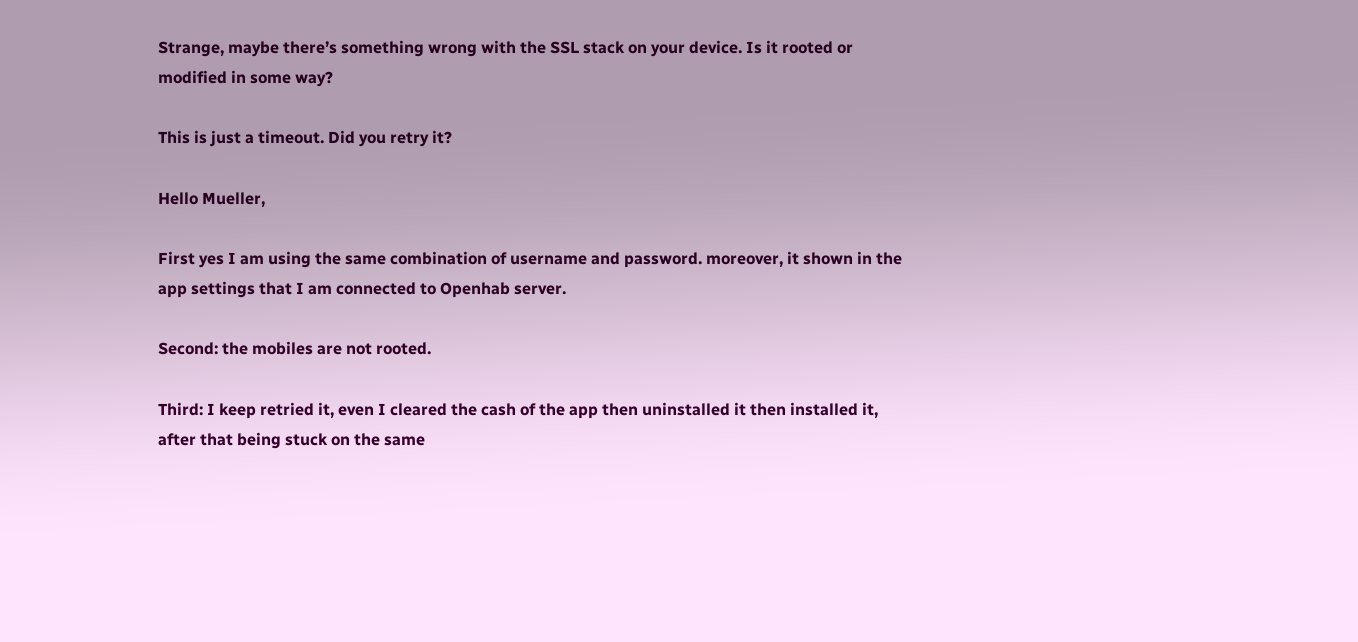Strange, maybe there’s something wrong with the SSL stack on your device. Is it rooted or modified in some way?

This is just a timeout. Did you retry it?

Hello Mueller,

First yes I am using the same combination of username and password. moreover, it shown in the app settings that I am connected to Openhab server.

Second: the mobiles are not rooted.

Third: I keep retried it, even I cleared the cash of the app then uninstalled it then installed it, after that being stuck on the same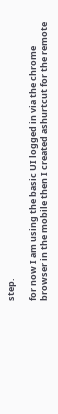step.

for now I am using the basic UI logged in via the chrome browser in the mobile then I created ashurtcut for the remote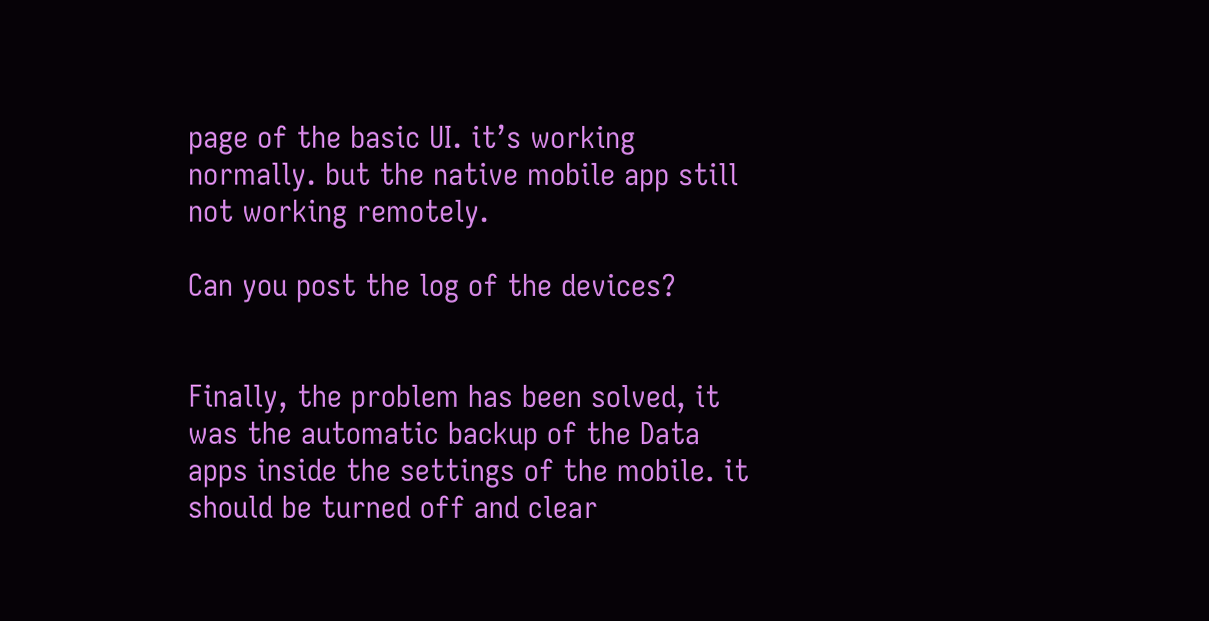page of the basic UI. it’s working normally. but the native mobile app still not working remotely.

Can you post the log of the devices?


Finally, the problem has been solved, it was the automatic backup of the Data apps inside the settings of the mobile. it should be turned off and clear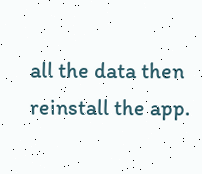all the data then reinstall the app.